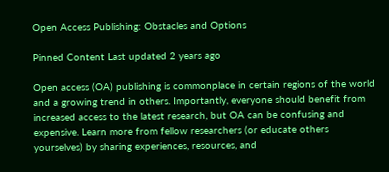Open Access Publishing: Obstacles and Options

Pinned Content Last updated 2 years ago

Open access (OA) publishing is commonplace in certain regions of the world and a growing trend in others. Importantly, everyone should benefit from increased access to the latest research, but OA can be confusing and expensive. Learn more from fellow researchers (or educate others yourselves) by sharing experiences, resources, and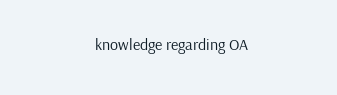knowledge regarding OA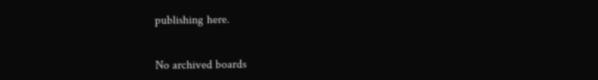publishing here.


No archived boards